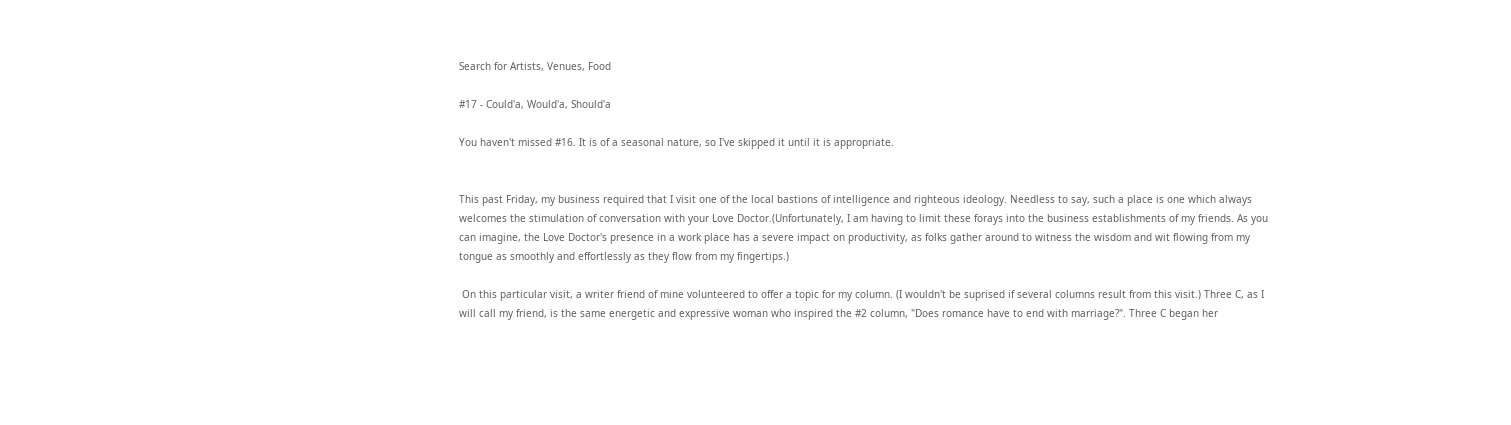Search for Artists, Venues, Food

#17 - Could'a, Would'a, Should'a

You haven't missed #16. It is of a seasonal nature, so I've skipped it until it is appropriate.


This past Friday, my business required that I visit one of the local bastions of intelligence and righteous ideology. Needless to say, such a place is one which always welcomes the stimulation of conversation with your Love Doctor.(Unfortunately, I am having to limit these forays into the business establishments of my friends. As you can imagine, the Love Doctor's presence in a work place has a severe impact on productivity, as folks gather around to witness the wisdom and wit flowing from my tongue as smoothly and effortlessly as they flow from my fingertips.)

 On this particular visit, a writer friend of mine volunteered to offer a topic for my column. (I wouldn't be suprised if several columns result from this visit.) Three C, as I will call my friend, is the same energetic and expressive woman who inspired the #2 column, "Does romance have to end with marriage?". Three C began her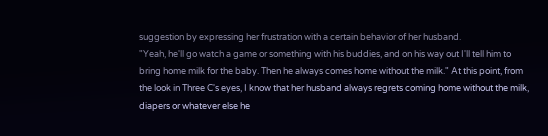suggestion by expressing her frustration with a certain behavior of her husband.
"Yeah, he'll go watch a game or something with his buddies, and on his way out I'll tell him to bring home milk for the baby. Then he always comes home without the milk." At this point, from the look in Three C's eyes, I know that her husband always regrets coming home without the milk, diapers or whatever else he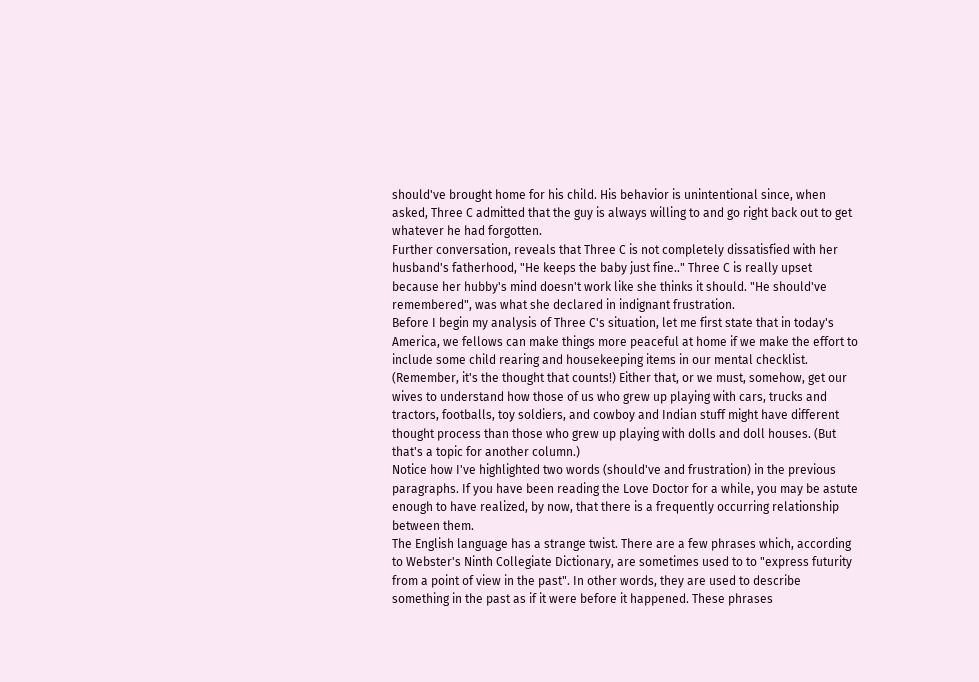should've brought home for his child. His behavior is unintentional since, when asked, Three C admitted that the guy is always willing to and go right back out to get whatever he had forgotten.
Further conversation, reveals that Three C is not completely dissatisfied with her husband's fatherhood, "He keeps the baby just fine.." Three C is really upset because her hubby's mind doesn't work like she thinks it should. "He should've remembered", was what she declared in indignant frustration.
Before I begin my analysis of Three C's situation, let me first state that in today's America, we fellows can make things more peaceful at home if we make the effort to include some child rearing and housekeeping items in our mental checklist. (Remember, it's the thought that counts!) Either that, or we must, somehow, get our wives to understand how those of us who grew up playing with cars, trucks and tractors, footballs, toy soldiers, and cowboy and Indian stuff might have different thought process than those who grew up playing with dolls and doll houses. (But that's a topic for another column.)
Notice how I've highlighted two words (should've and frustration) in the previous paragraphs. If you have been reading the Love Doctor for a while, you may be astute enough to have realized, by now, that there is a frequently occurring relationship between them.
The English language has a strange twist. There are a few phrases which, according to Webster's Ninth Collegiate Dictionary, are sometimes used to to "express futurity from a point of view in the past". In other words, they are used to describe something in the past as if it were before it happened. These phrases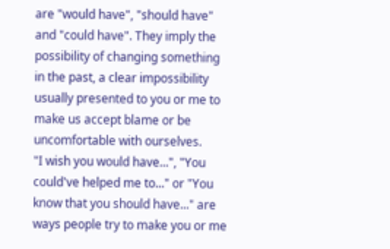are "would have", "should have" and "could have". They imply the possibility of changing something in the past, a clear impossibility usually presented to you or me to make us accept blame or be uncomfortable with ourselves.
"I wish you would have...", "You could've helped me to..." or "You know that you should have..." are ways people try to make you or me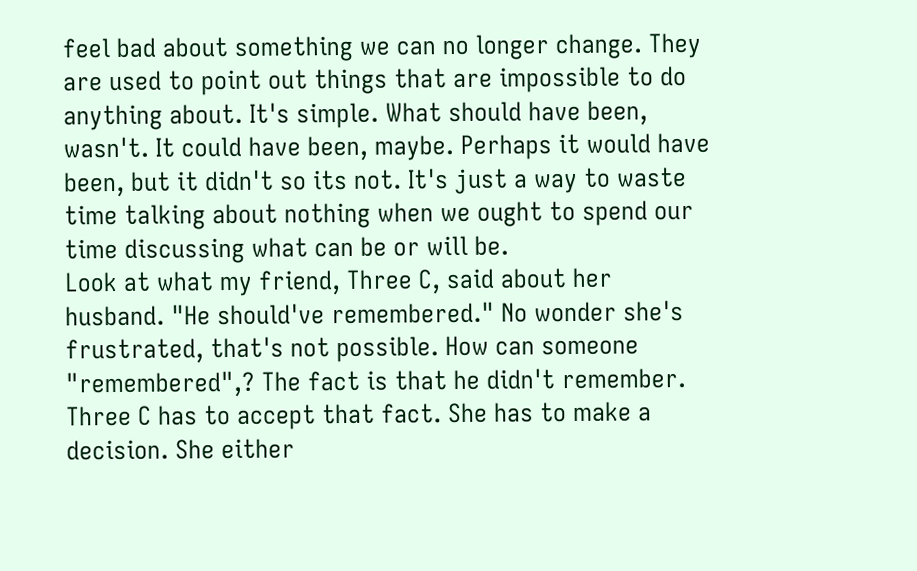feel bad about something we can no longer change. They are used to point out things that are impossible to do anything about. It's simple. What should have been, wasn't. It could have been, maybe. Perhaps it would have been, but it didn't so its not. It's just a way to waste time talking about nothing when we ought to spend our time discussing what can be or will be.
Look at what my friend, Three C, said about her husband. "He should've remembered." No wonder she's frustrated, that's not possible. How can someone "remembered",? The fact is that he didn't remember. Three C has to accept that fact. She has to make a decision. She either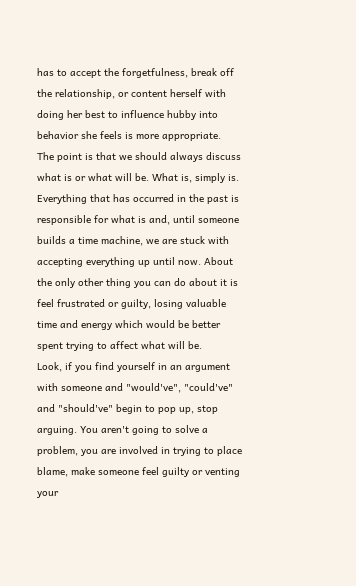has to accept the forgetfulness, break off the relationship, or content herself with doing her best to influence hubby into behavior she feels is more appropriate.
The point is that we should always discuss what is or what will be. What is, simply is. Everything that has occurred in the past is responsible for what is and, until someone builds a time machine, we are stuck with accepting everything up until now. About the only other thing you can do about it is feel frustrated or guilty, losing valuable time and energy which would be better spent trying to affect what will be.
Look, if you find yourself in an argument with someone and "would've", "could've" and "should've" begin to pop up, stop arguing. You aren't going to solve a problem, you are involved in trying to place blame, make someone feel guilty or venting your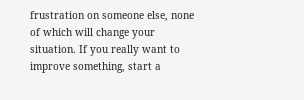frustration on someone else, none of which will change your situation. If you really want to improve something, start a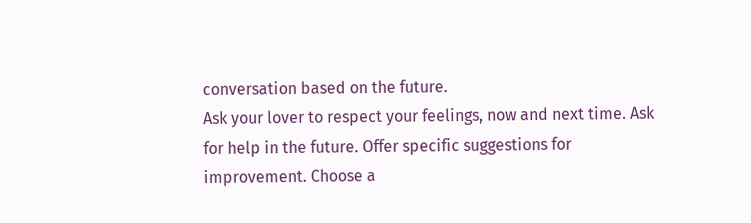conversation based on the future.
Ask your lover to respect your feelings, now and next time. Ask for help in the future. Offer specific suggestions for improvement. Choose a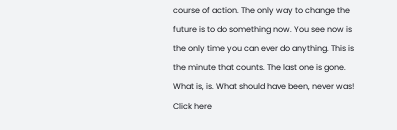course of action. The only way to change the future is to do something now. You see now is the only time you can ever do anything. This is the minute that counts. The last one is gone. What is, is. What should have been, never was!
Click here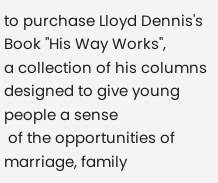to purchase Lloyd Dennis's Book "His Way Works",
a collection of his columns designed to give young people a sense
 of the opportunities of marriage, family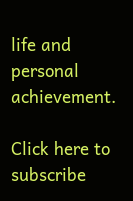life and personal achievement.

Click here to subscribe